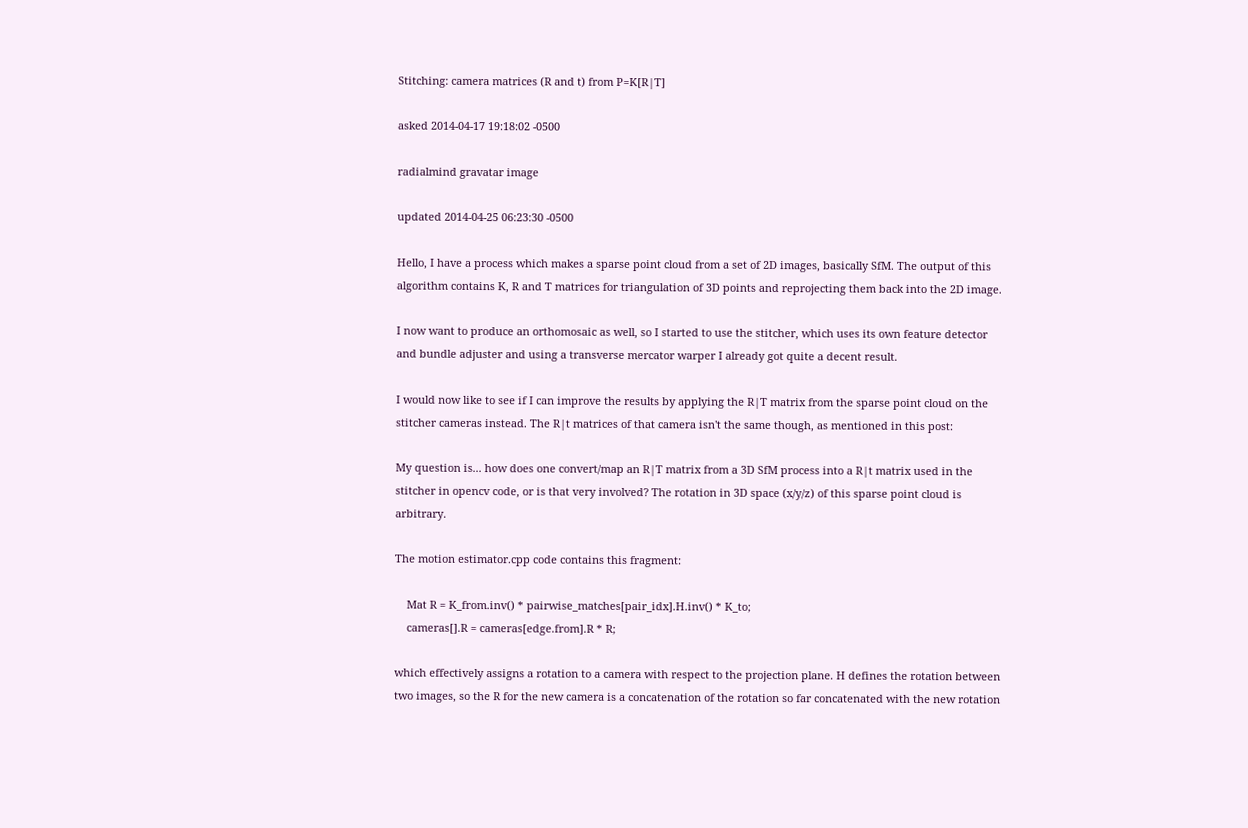Stitching: camera matrices (R and t) from P=K[R|T]

asked 2014-04-17 19:18:02 -0500

radialmind gravatar image

updated 2014-04-25 06:23:30 -0500

Hello, I have a process which makes a sparse point cloud from a set of 2D images, basically SfM. The output of this algorithm contains K, R and T matrices for triangulation of 3D points and reprojecting them back into the 2D image.

I now want to produce an orthomosaic as well, so I started to use the stitcher, which uses its own feature detector and bundle adjuster and using a transverse mercator warper I already got quite a decent result.

I would now like to see if I can improve the results by applying the R|T matrix from the sparse point cloud on the stitcher cameras instead. The R|t matrices of that camera isn't the same though, as mentioned in this post:

My question is... how does one convert/map an R|T matrix from a 3D SfM process into a R|t matrix used in the stitcher in opencv code, or is that very involved? The rotation in 3D space (x/y/z) of this sparse point cloud is arbitrary.

The motion estimator.cpp code contains this fragment:

    Mat R = K_from.inv() * pairwise_matches[pair_idx].H.inv() * K_to;
    cameras[].R = cameras[edge.from].R * R;

which effectively assigns a rotation to a camera with respect to the projection plane. H defines the rotation between two images, so the R for the new camera is a concatenation of the rotation so far concatenated with the new rotation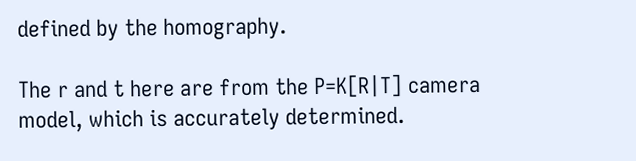defined by the homography.

The r and t here are from the P=K[R|T] camera model, which is accurately determined.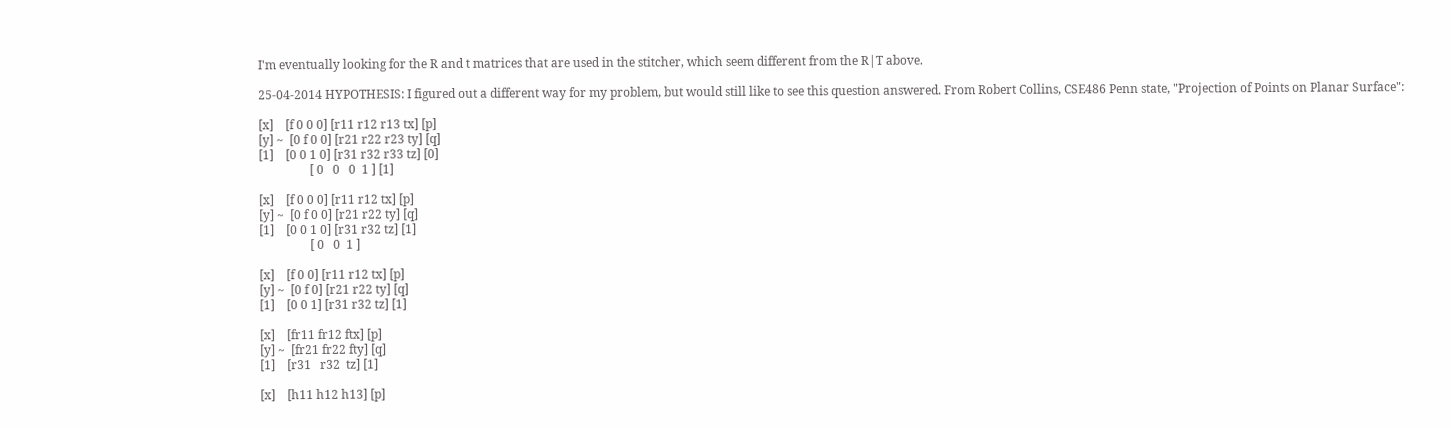I'm eventually looking for the R and t matrices that are used in the stitcher, which seem different from the R|T above.

25-04-2014 HYPOTHESIS: I figured out a different way for my problem, but would still like to see this question answered. From Robert Collins, CSE486 Penn state, "Projection of Points on Planar Surface":

[x]    [f 0 0 0] [r11 r12 r13 tx] [p]
[y] ~  [0 f 0 0] [r21 r22 r23 ty] [q]
[1]    [0 0 1 0] [r31 r32 r33 tz] [0]
                 [ 0   0   0  1 ] [1]

[x]    [f 0 0 0] [r11 r12 tx] [p]
[y] ~  [0 f 0 0] [r21 r22 ty] [q]
[1]    [0 0 1 0] [r31 r32 tz] [1]
                 [ 0   0  1 ]

[x]    [f 0 0] [r11 r12 tx] [p]
[y] ~  [0 f 0] [r21 r22 ty] [q]
[1]    [0 0 1] [r31 r32 tz] [1]

[x]    [fr11 fr12 ftx] [p]
[y] ~  [fr21 fr22 fty] [q]
[1]    [r31   r32  tz] [1]

[x]    [h11 h12 h13] [p]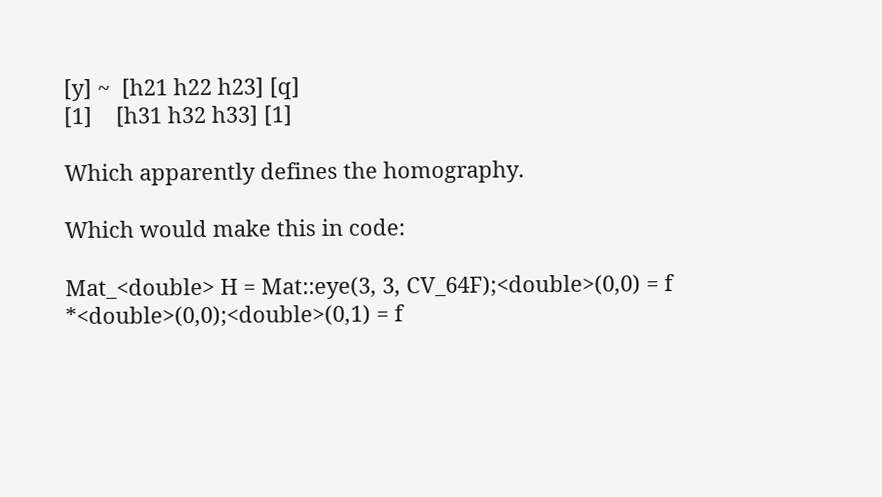[y] ~  [h21 h22 h23] [q]
[1]    [h31 h32 h33] [1]

Which apparently defines the homography.

Which would make this in code:

Mat_<double> H = Mat::eye(3, 3, CV_64F);<double>(0,0) = f *<double>(0,0);<double>(0,1) = f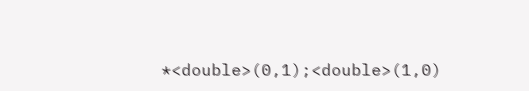*<double>(0,1);<double>(1,0)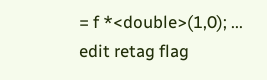= f *<double>(1,0); ...
edit retag flag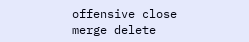offensive close merge delete